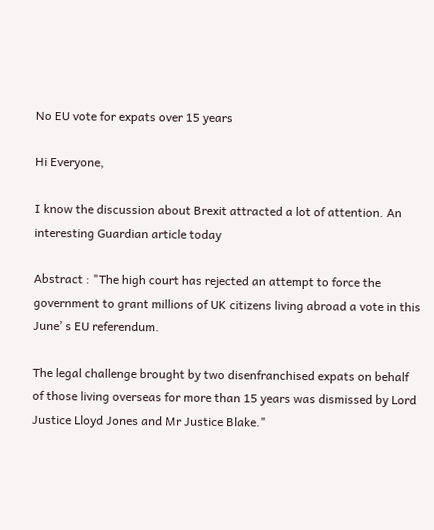No EU vote for expats over 15 years

Hi Everyone,

I know the discussion about Brexit attracted a lot of attention. An interesting Guardian article today

Abstract : "The high court has rejected an attempt to force the government to grant millions of UK citizens living abroad a vote in this June’ s EU referendum.

The legal challenge brought by two disenfranchised expats on behalf of those living overseas for more than 15 years was dismissed by Lord Justice Lloyd Jones and Mr Justice Blake."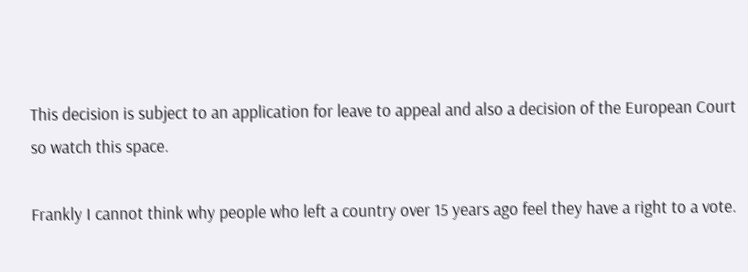This decision is subject to an application for leave to appeal and also a decision of the European Court so watch this space.

Frankly I cannot think why people who left a country over 15 years ago feel they have a right to a vote.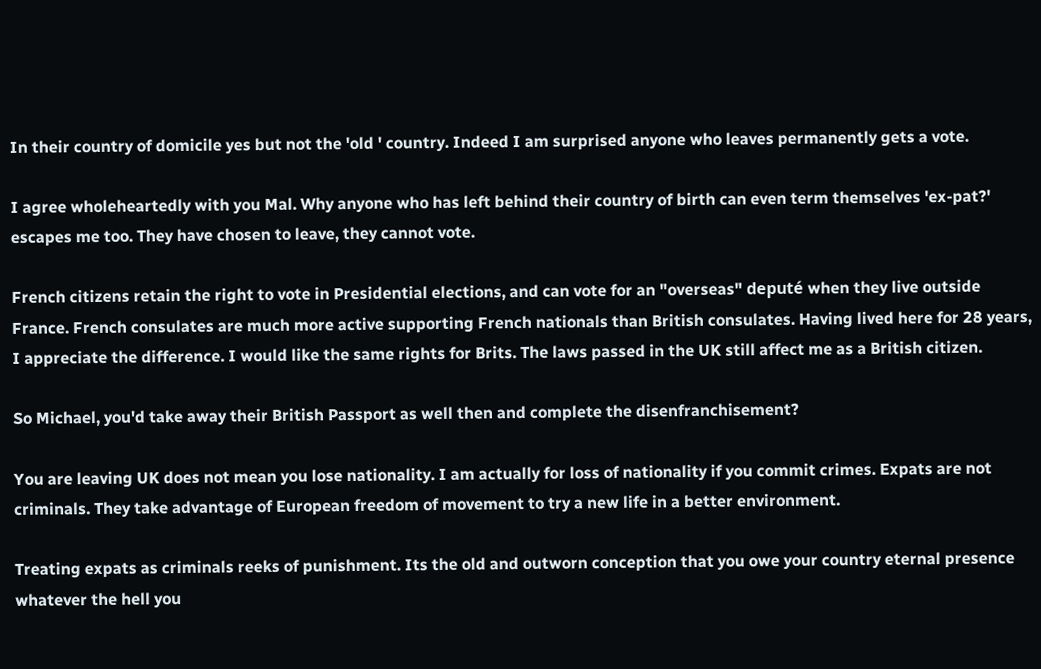In their country of domicile yes but not the 'old ' country. Indeed I am surprised anyone who leaves permanently gets a vote.

I agree wholeheartedly with you Mal. Why anyone who has left behind their country of birth can even term themselves 'ex-pat?' escapes me too. They have chosen to leave, they cannot vote.

French citizens retain the right to vote in Presidential elections, and can vote for an "overseas" deputé when they live outside France. French consulates are much more active supporting French nationals than British consulates. Having lived here for 28 years, I appreciate the difference. I would like the same rights for Brits. The laws passed in the UK still affect me as a British citizen.

So Michael, you'd take away their British Passport as well then and complete the disenfranchisement?

You are leaving UK does not mean you lose nationality. I am actually for loss of nationality if you commit crimes. Expats are not criminals. They take advantage of European freedom of movement to try a new life in a better environment.

Treating expats as criminals reeks of punishment. Its the old and outworn conception that you owe your country eternal presence whatever the hell you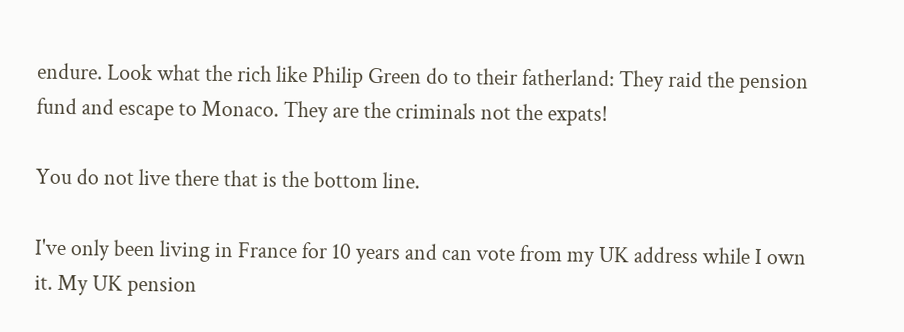endure. Look what the rich like Philip Green do to their fatherland: They raid the pension fund and escape to Monaco. They are the criminals not the expats!

You do not live there that is the bottom line.

I've only been living in France for 10 years and can vote from my UK address while I own it. My UK pension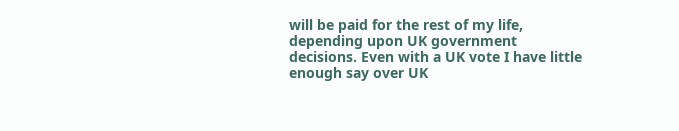will be paid for the rest of my life, depending upon UK government decisions. Even with a UK vote I have little enough say over UK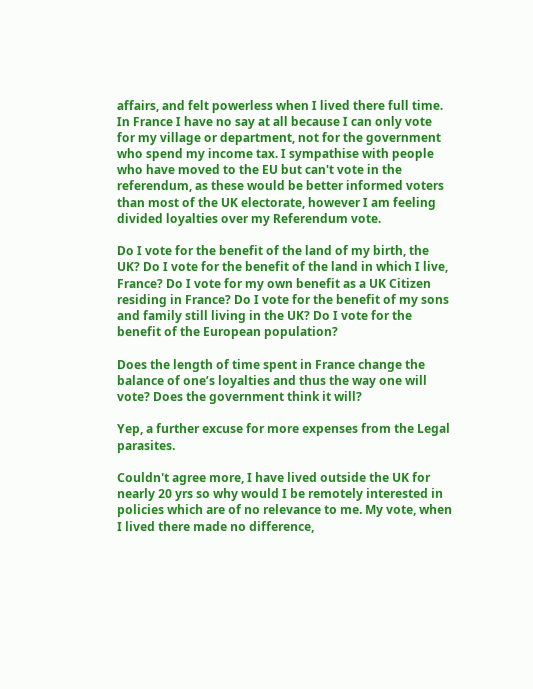affairs, and felt powerless when I lived there full time. In France I have no say at all because I can only vote for my village or department, not for the government who spend my income tax. I sympathise with people who have moved to the EU but can't vote in the referendum, as these would be better informed voters than most of the UK electorate, however I am feeling divided loyalties over my Referendum vote.

Do I vote for the benefit of the land of my birth, the UK? Do I vote for the benefit of the land in which I live, France? Do I vote for my own benefit as a UK Citizen residing in France? Do I vote for the benefit of my sons and family still living in the UK? Do I vote for the benefit of the European population?

Does the length of time spent in France change the balance of one’s loyalties and thus the way one will vote? Does the government think it will?

Yep, a further excuse for more expenses from the Legal parasites.

Couldn't agree more, I have lived outside the UK for nearly 20 yrs so why would I be remotely interested in policies which are of no relevance to me. My vote, when I lived there made no difference,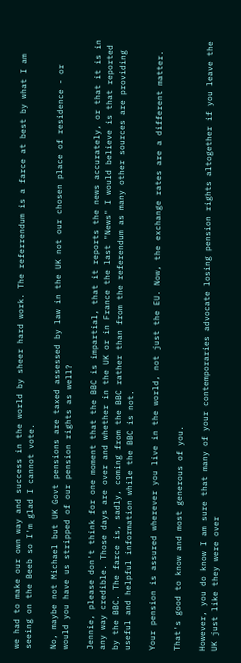we had to make our own way and success in the world by sheer hard work. The referrendum is a farce at best by what I am seeing on the Beeb so I'm glad I cannot vote.

No, maybe not Michael but UK Govt pensions are taxed assessed by law in the UK not our chosen place of residence - or would you have us stripped of our pension rights as well?

Jennie, please don't think for one moment that the BBC is impartial, that it reports the news accurately, or that it is in any way credible. Those days are over and whether in the UK or in France the last "News" I would believe is that reported by the BBC. The farce is, sadly, coming from the BBC rather than from the referendum as many other sources are providing useful and helpful information while the BBC is not.

Your pension is assured wherever you live in the world, not just the EU. Now, the exchange rates are a different matter.

That's good to know and most generous of you.

However, you do know I am sure that many of your contemporaries advocate losing pension rights altogether if you leave the UK just like they were over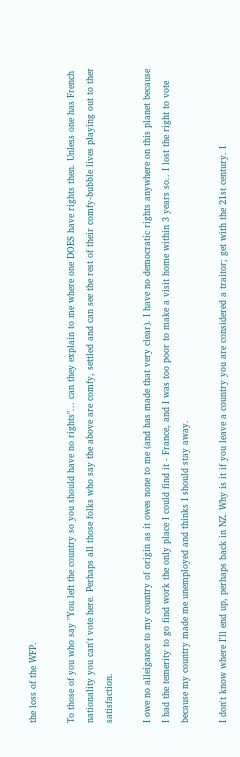the loss of the WFP.

To those of you who say "You left the country so you should have no rights"... can they explain to me where one DOES have rights then. Unless one has French nationality you can't vote here. Perhaps all those folks who say the above are comfy, settled and can see the rest of their comfy-bubble lives playing out to ther satisfaction.

I owe no alleigance to my country of origin as it owes none to me (and has made that very clear). I have no democratic rights anywhere on this planet because I had the temerity to go find work the only place I could find it - France, and I was too poor to make a visit home within 3 years so.. I lost the right to vote because my country made me unemployed and thinks I should stay away.

I don't know where I'll end up, perhaps back in NZ. Why is it if you leave a country you are considered a traitor; get with the 21st century. I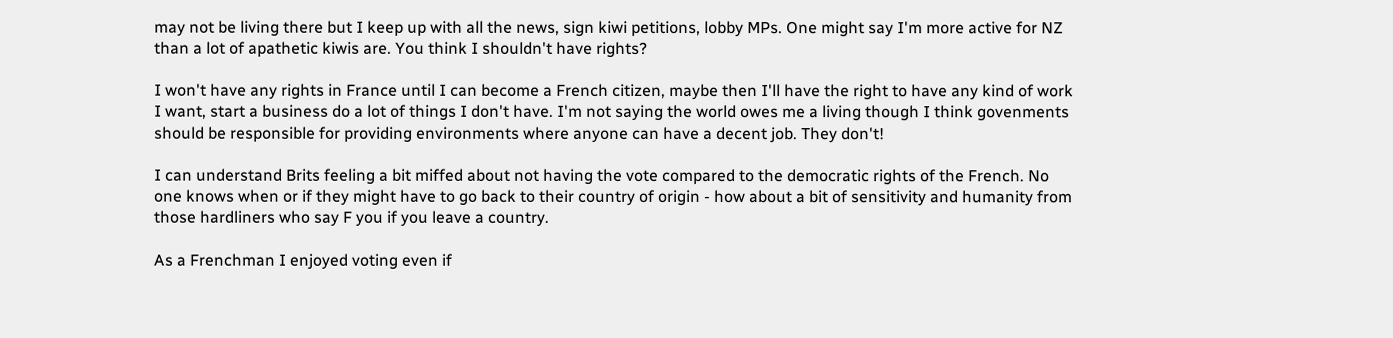may not be living there but I keep up with all the news, sign kiwi petitions, lobby MPs. One might say I'm more active for NZ than a lot of apathetic kiwis are. You think I shouldn't have rights?

I won't have any rights in France until I can become a French citizen, maybe then I'll have the right to have any kind of work I want, start a business do a lot of things I don't have. I'm not saying the world owes me a living though I think govenments should be responsible for providing environments where anyone can have a decent job. They don't!

I can understand Brits feeling a bit miffed about not having the vote compared to the democratic rights of the French. No one knows when or if they might have to go back to their country of origin - how about a bit of sensitivity and humanity from those hardliners who say F you if you leave a country.

As a Frenchman I enjoyed voting even if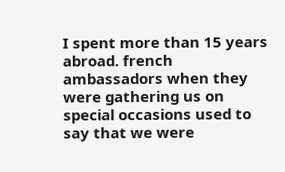I spent more than 15 years abroad. french ambassadors when they were gathering us on special occasions used to say that we were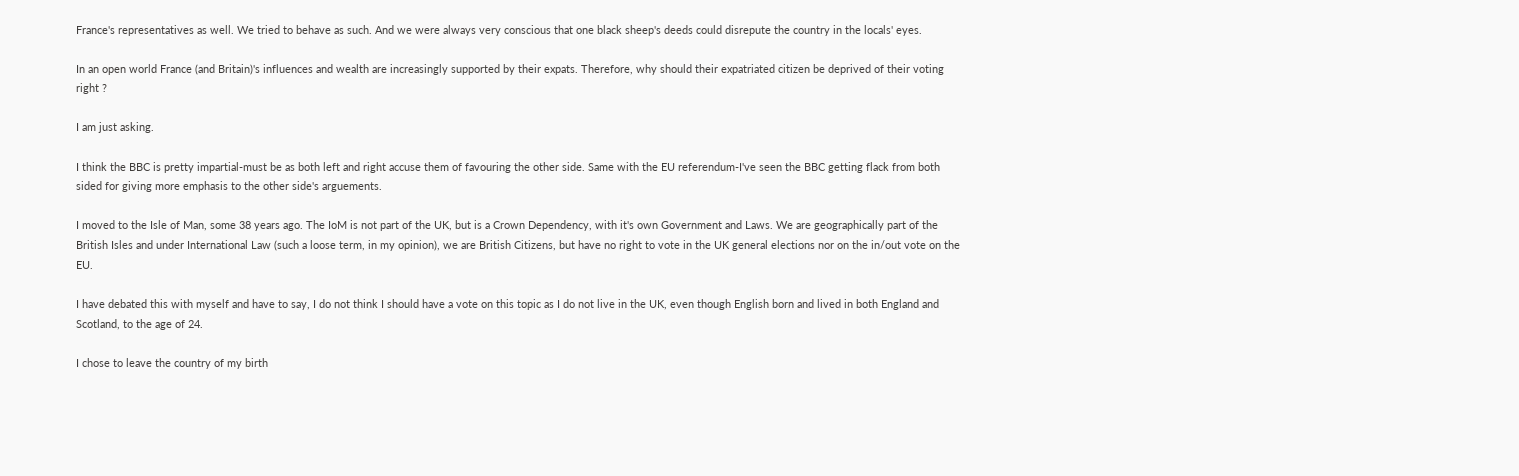France's representatives as well. We tried to behave as such. And we were always very conscious that one black sheep's deeds could disrepute the country in the locals' eyes.

In an open world France (and Britain)'s influences and wealth are increasingly supported by their expats. Therefore, why should their expatriated citizen be deprived of their voting right ?

I am just asking.

I think the BBC is pretty impartial-must be as both left and right accuse them of favouring the other side. Same with the EU referendum-I've seen the BBC getting flack from both sided for giving more emphasis to the other side's arguements.

I moved to the Isle of Man, some 38 years ago. The IoM is not part of the UK, but is a Crown Dependency, with it's own Government and Laws. We are geographically part of the British Isles and under International Law (such a loose term, in my opinion), we are British Citizens, but have no right to vote in the UK general elections nor on the in/out vote on the EU.

I have debated this with myself and have to say, I do not think I should have a vote on this topic as I do not live in the UK, even though English born and lived in both England and Scotland, to the age of 24.

I chose to leave the country of my birth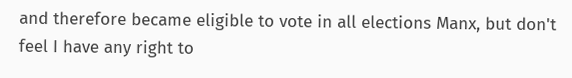and therefore became eligible to vote in all elections Manx, but don't feel I have any right to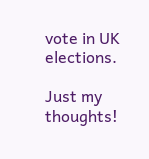vote in UK elections.

Just my thoughts!